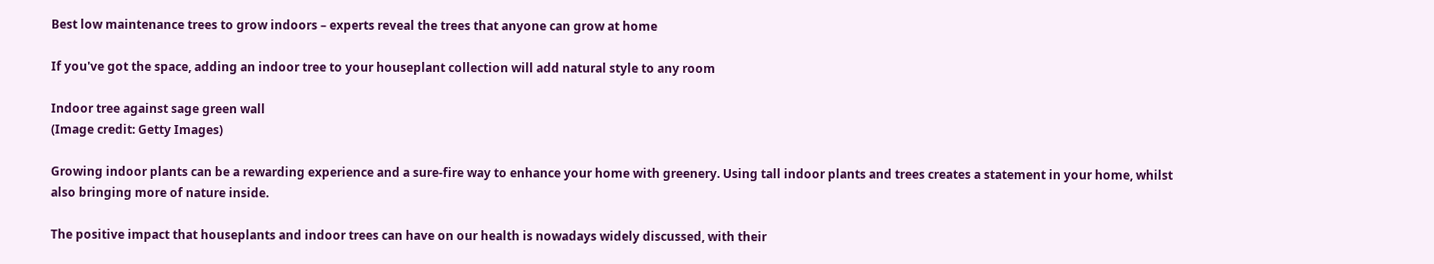Best low maintenance trees to grow indoors – experts reveal the trees that anyone can grow at home

If you've got the space, adding an indoor tree to your houseplant collection will add natural style to any room

Indoor tree against sage green wall
(Image credit: Getty Images)

Growing indoor plants can be a rewarding experience and a sure-fire way to enhance your home with greenery. Using tall indoor plants and trees creates a statement in your home, whilst also bringing more of nature inside.

The positive impact that houseplants and indoor trees can have on our health is nowadays widely discussed, with their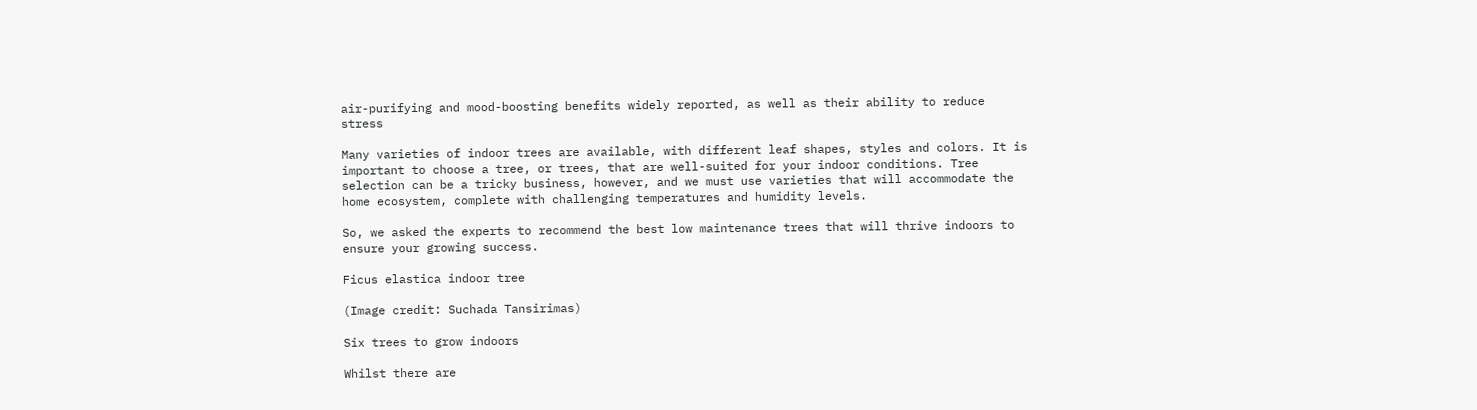air-purifying and mood-boosting benefits widely reported, as well as their ability to reduce stress

Many varieties of indoor trees are available, with different leaf shapes, styles and colors. It is important to choose a tree, or trees, that are well-suited for your indoor conditions. Tree selection can be a tricky business, however, and we must use varieties that will accommodate the home ecosystem, complete with challenging temperatures and humidity levels.

So, we asked the experts to recommend the best low maintenance trees that will thrive indoors to ensure your growing success.

Ficus elastica indoor tree

(Image credit: Suchada Tansirimas)

Six trees to grow indoors

Whilst there are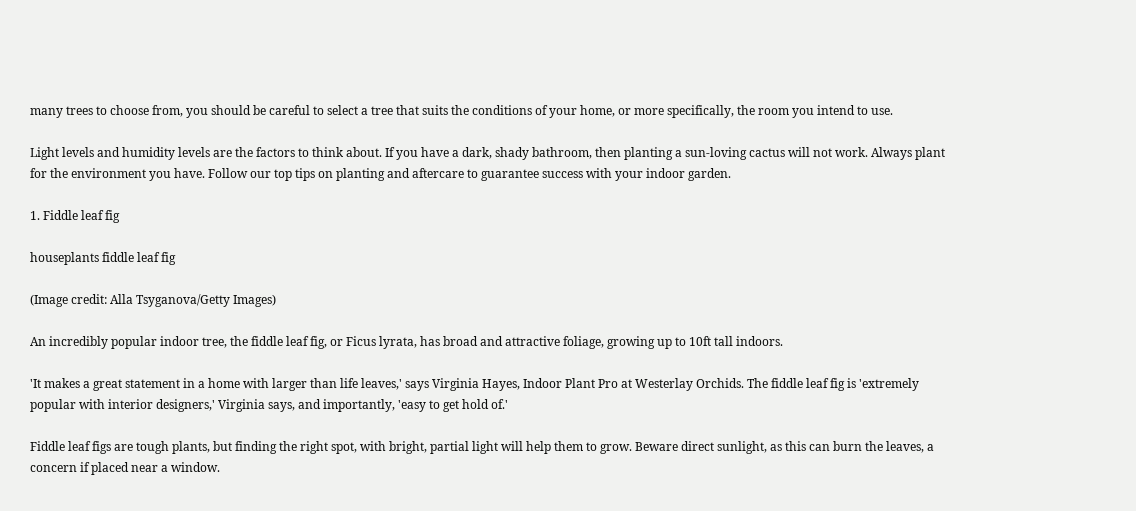many trees to choose from, you should be careful to select a tree that suits the conditions of your home, or more specifically, the room you intend to use.

Light levels and humidity levels are the factors to think about. If you have a dark, shady bathroom, then planting a sun-loving cactus will not work. Always plant for the environment you have. Follow our top tips on planting and aftercare to guarantee success with your indoor garden.

1. Fiddle leaf fig

houseplants fiddle leaf fig

(Image credit: Alla Tsyganova/Getty Images)

An incredibly popular indoor tree, the fiddle leaf fig, or Ficus lyrata, has broad and attractive foliage, growing up to 10ft tall indoors.

'It makes a great statement in a home with larger than life leaves,' says Virginia Hayes, Indoor Plant Pro at Westerlay Orchids. The fiddle leaf fig is 'extremely popular with interior designers,' Virginia says, and importantly, 'easy to get hold of.'

Fiddle leaf figs are tough plants, but finding the right spot, with bright, partial light will help them to grow. Beware direct sunlight, as this can burn the leaves, a concern if placed near a window.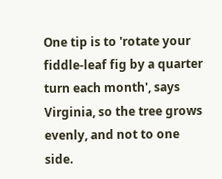One tip is to 'rotate your fiddle-leaf fig by a quarter turn each month', says Virginia, so the tree grows evenly, and not to one side.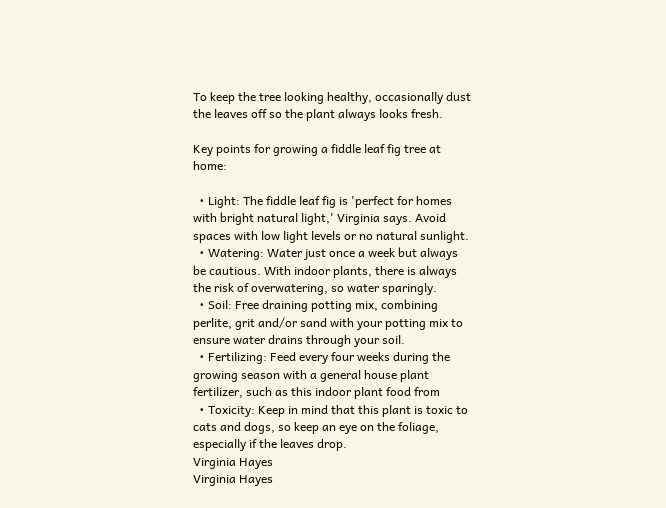To keep the tree looking healthy, occasionally dust the leaves off so the plant always looks fresh.

Key points for growing a fiddle leaf fig tree at home:

  • Light: The fiddle leaf fig is 'perfect for homes with bright natural light,' Virginia says. Avoid spaces with low light levels or no natural sunlight.
  • Watering: Water just once a week but always be cautious. With indoor plants, there is always the risk of overwatering, so water sparingly.
  • Soil: Free draining potting mix, combining perlite, grit and/or sand with your potting mix to ensure water drains through your soil.
  • Fertilizing: Feed every four weeks during the growing season with a general house plant fertilizer, such as this indoor plant food from
  • Toxicity: Keep in mind that this plant is toxic to cats and dogs, so keep an eye on the foliage, especially if the leaves drop.
Virginia Hayes
Virginia Hayes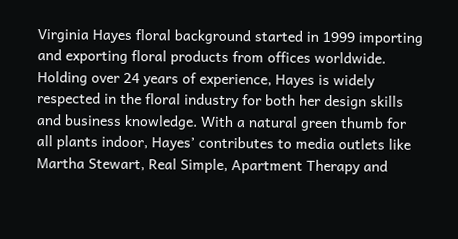Virginia Hayes floral background started in 1999 importing and exporting floral products from offices worldwide. Holding over 24 years of experience, Hayes is widely respected in the floral industry for both her design skills and business knowledge. With a natural green thumb for all plants indoor, Hayes’ contributes to media outlets like Martha Stewart, Real Simple, Apartment Therapy and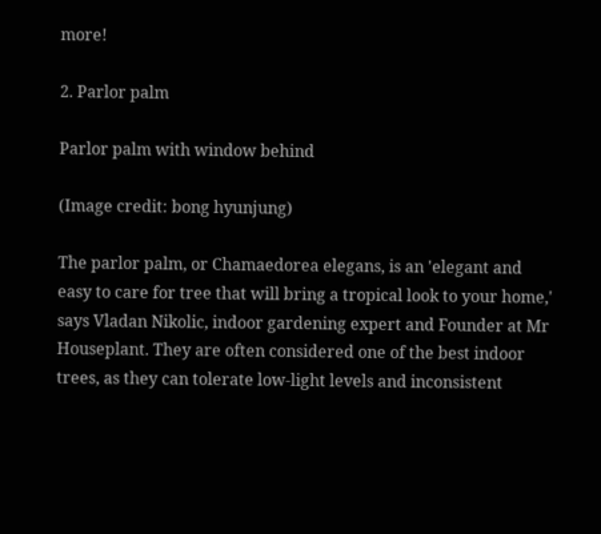more!

2. Parlor palm

Parlor palm with window behind

(Image credit: bong hyunjung)

The parlor palm, or Chamaedorea elegans, is an 'elegant and easy to care for tree that will bring a tropical look to your home,' says Vladan Nikolic, indoor gardening expert and Founder at Mr Houseplant. They are often considered one of the best indoor trees, as they can tolerate low-light levels and inconsistent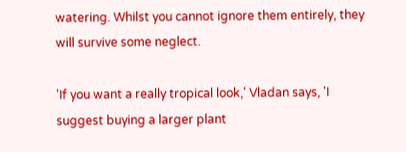watering. Whilst you cannot ignore them entirely, they will survive some neglect.

'If you want a really tropical look,' Vladan says, 'I suggest buying a larger plant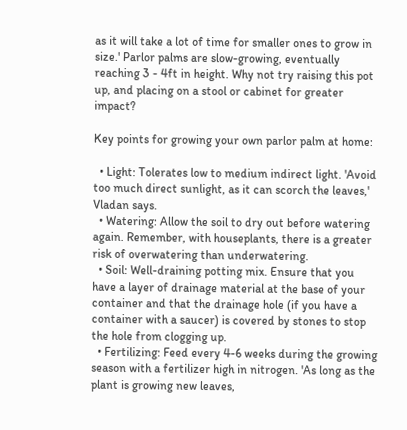as it will take a lot of time for smaller ones to grow in size.' Parlor palms are slow-growing, eventually reaching 3 - 4ft in height. Why not try raising this pot up, and placing on a stool or cabinet for greater impact?

Key points for growing your own parlor palm at home:

  • Light: Tolerates low to medium indirect light. 'Avoid too much direct sunlight, as it can scorch the leaves,' Vladan says.
  • Watering: Allow the soil to dry out before watering again. Remember, with houseplants, there is a greater risk of overwatering than underwatering.
  • Soil: Well-draining potting mix. Ensure that you have a layer of drainage material at the base of your container and that the drainage hole (if you have a container with a saucer) is covered by stones to stop the hole from clogging up.
  • Fertilizing: Feed every 4-6 weeks during the growing season with a fertilizer high in nitrogen. 'As long as the plant is growing new leaves,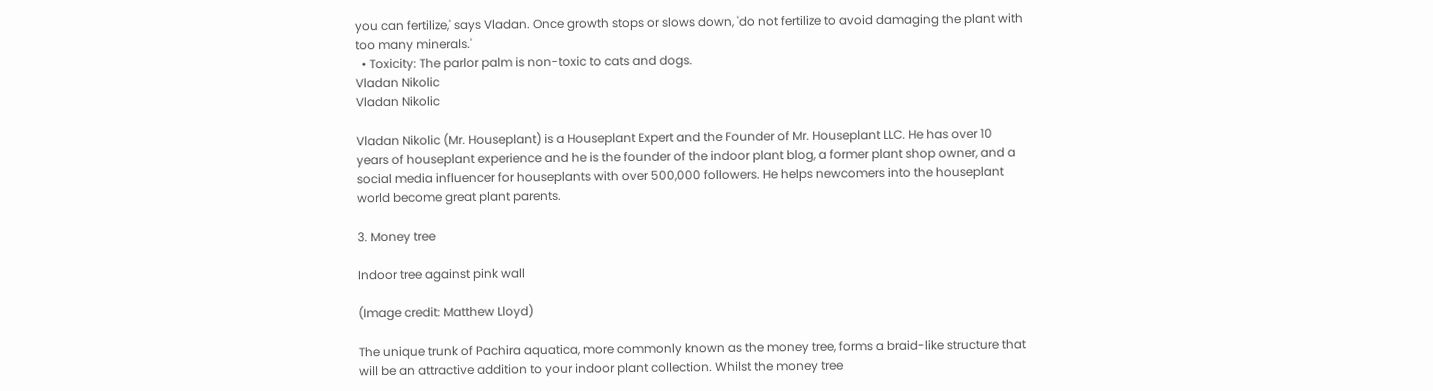you can fertilize,' says Vladan. Once growth stops or slows down, 'do not fertilize to avoid damaging the plant with too many minerals.'
  • Toxicity: The parlor palm is non-toxic to cats and dogs.
Vladan Nikolic
Vladan Nikolic

Vladan Nikolic (Mr. Houseplant) is a Houseplant Expert and the Founder of Mr. Houseplant LLC. He has over 10 years of houseplant experience and he is the founder of the indoor plant blog, a former plant shop owner, and a social media influencer for houseplants with over 500,000 followers. He helps newcomers into the houseplant world become great plant parents.

3. Money tree

Indoor tree against pink wall

(Image credit: Matthew Lloyd)

The unique trunk of Pachira aquatica, more commonly known as the money tree, forms a braid-like structure that will be an attractive addition to your indoor plant collection. Whilst the money tree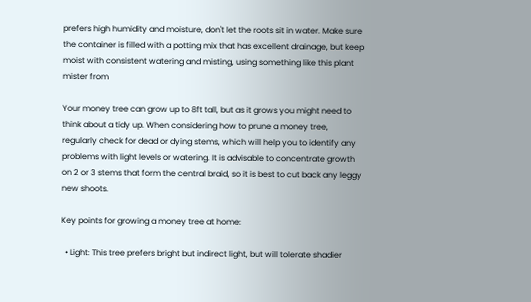prefers high humidity and moisture, don't let the roots sit in water. Make sure the container is filled with a potting mix that has excellent drainage, but keep moist with consistent watering and misting, using something like this plant mister from

Your money tree can grow up to 8ft tall, but as it grows you might need to think about a tidy up. When considering how to prune a money tree, regularly check for dead or dying stems, which will help you to identify any problems with light levels or watering. It is advisable to concentrate growth on 2 or 3 stems that form the central braid, so it is best to cut back any leggy new shoots.

Key points for growing a money tree at home:

  • Light: This tree prefers bright but indirect light, but will tolerate shadier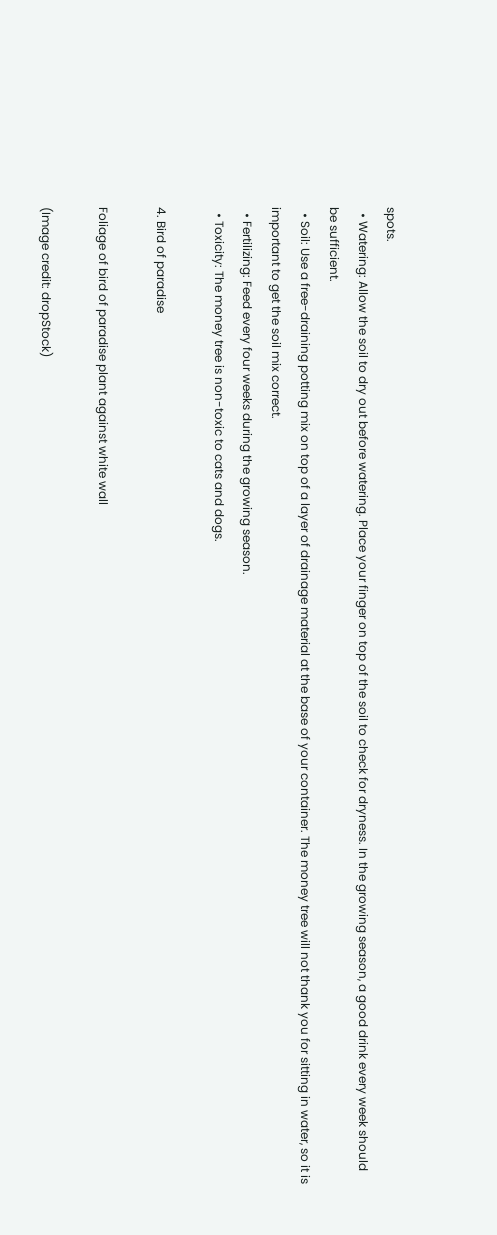spots.
  • Watering: Allow the soil to dry out before watering. Place your finger on top of the soil to check for dryness. In the growing season, a good drink every week should be sufficient.
  • Soil: Use a free-draining potting mix on top of a layer of drainage material at the base of your container. The money tree will not thank you for sitting in water, so it is important to get the soil mix correct.
  • Fertilizing: Feed every four weeks during the growing season.
  • Toxicity: The money tree is non-toxic to cats and dogs.

4. Bird of paradise

Foliage of bird of paradise plant against white wall

(Image credit: dropStock)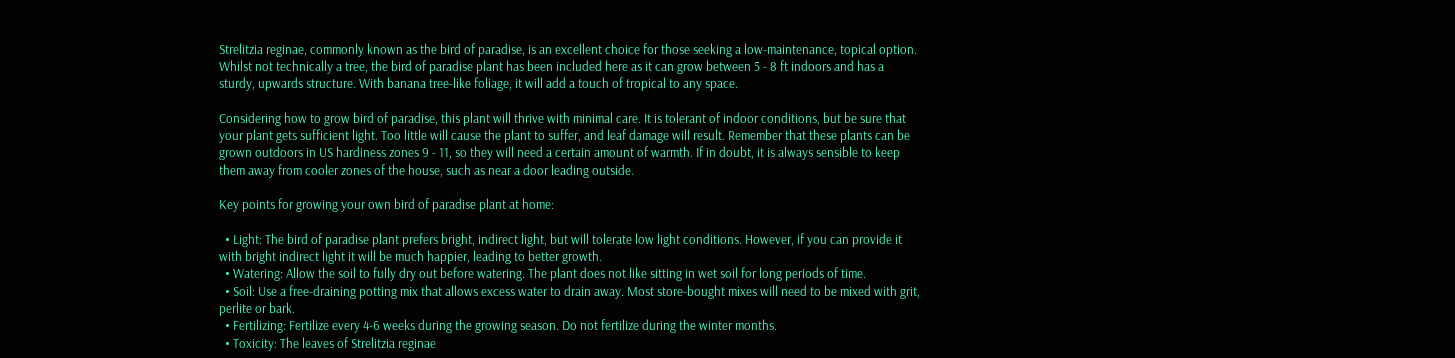Strelitzia reginae, commonly known as the bird of paradise, is an excellent choice for those seeking a low-maintenance, topical option. Whilst not technically a tree, the bird of paradise plant has been included here as it can grow between 5 - 8 ft indoors and has a sturdy, upwards structure. With banana tree-like foliage, it will add a touch of tropical to any space.

Considering how to grow bird of paradise, this plant will thrive with minimal care. It is tolerant of indoor conditions, but be sure that your plant gets sufficient light. Too little will cause the plant to suffer, and leaf damage will result. Remember that these plants can be grown outdoors in US hardiness zones 9 - 11, so they will need a certain amount of warmth. If in doubt, it is always sensible to keep them away from cooler zones of the house, such as near a door leading outside.

Key points for growing your own bird of paradise plant at home:

  • Light: The bird of paradise plant prefers bright, indirect light, but will tolerate low light conditions. However, if you can provide it with bright indirect light it will be much happier, leading to better growth.
  • Watering: Allow the soil to fully dry out before watering. The plant does not like sitting in wet soil for long periods of time.
  • Soil: Use a free-draining potting mix that allows excess water to drain away. Most store-bought mixes will need to be mixed with grit, perlite or bark.
  • Fertilizing: Fertilize every 4-6 weeks during the growing season. Do not fertilize during the winter months.
  • Toxicity: The leaves of Strelitzia reginae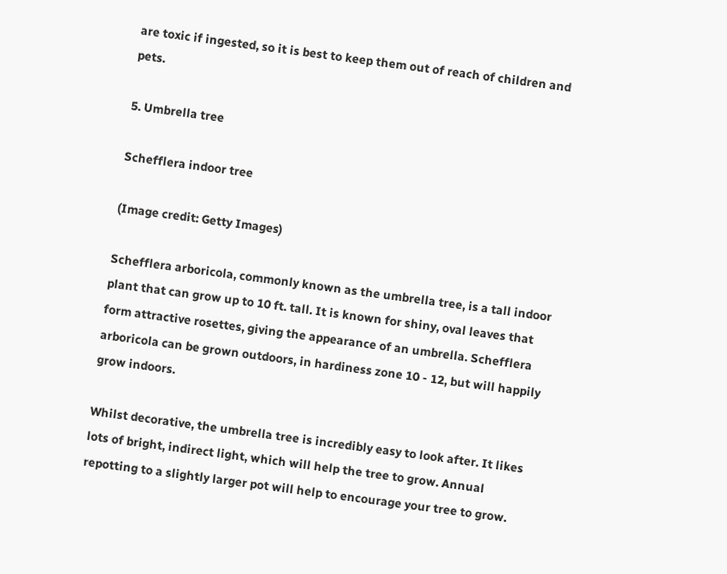are toxic if ingested, so it is best to keep them out of reach of children and pets.

5. Umbrella tree

Schefflera indoor tree

(Image credit: Getty Images)

Schefflera arboricola, commonly known as the umbrella tree, is a tall indoor plant that can grow up to 10 ft. tall. It is known for shiny, oval leaves that form attractive rosettes, giving the appearance of an umbrella. Schefflera arboricola can be grown outdoors, in hardiness zone 10 - 12, but will happily grow indoors.

Whilst decorative, the umbrella tree is incredibly easy to look after. It likes lots of bright, indirect light, which will help the tree to grow. Annual repotting to a slightly larger pot will help to encourage your tree to grow.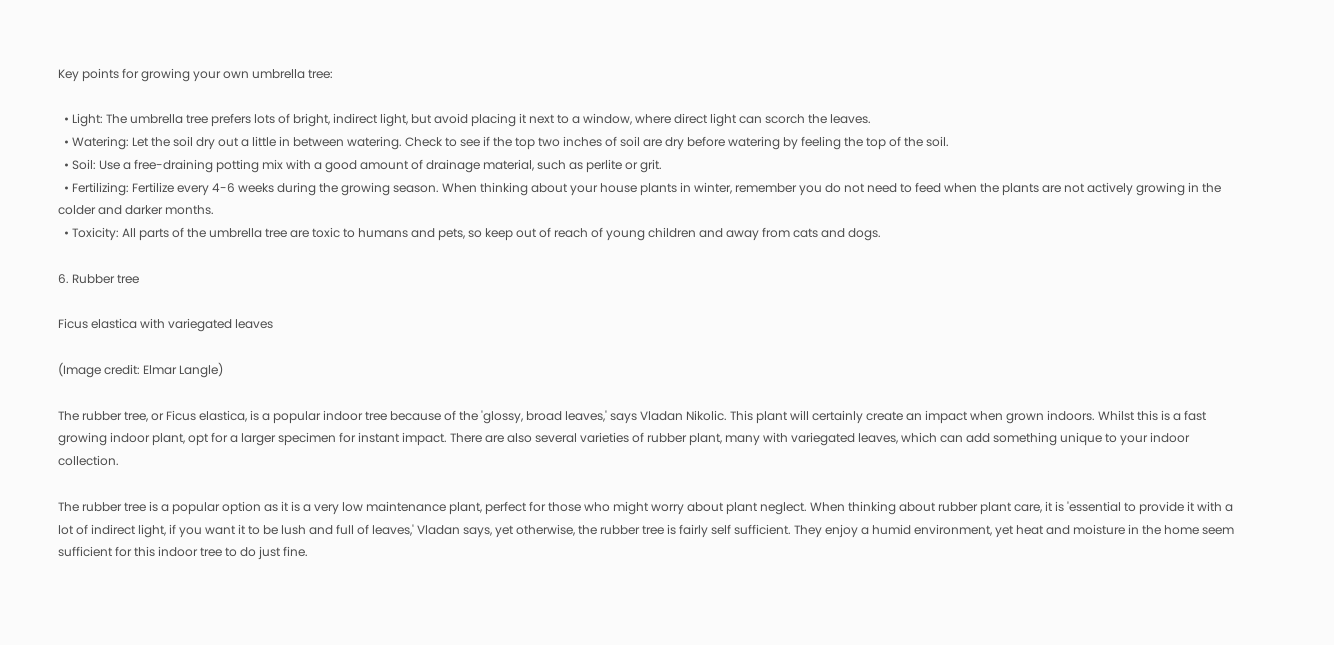Key points for growing your own umbrella tree:

  • Light: The umbrella tree prefers lots of bright, indirect light, but avoid placing it next to a window, where direct light can scorch the leaves.
  • Watering: Let the soil dry out a little in between watering. Check to see if the top two inches of soil are dry before watering by feeling the top of the soil.
  • Soil: Use a free-draining potting mix with a good amount of drainage material, such as perlite or grit.
  • Fertilizing: Fertilize every 4-6 weeks during the growing season. When thinking about your house plants in winter, remember you do not need to feed when the plants are not actively growing in the colder and darker months.
  • Toxicity: All parts of the umbrella tree are toxic to humans and pets, so keep out of reach of young children and away from cats and dogs.

6. Rubber tree

Ficus elastica with variegated leaves

(Image credit: Elmar Langle)

The rubber tree, or Ficus elastica, is a popular indoor tree because of the 'glossy, broad leaves,' says Vladan Nikolic. This plant will certainly create an impact when grown indoors. Whilst this is a fast growing indoor plant, opt for a larger specimen for instant impact. There are also several varieties of rubber plant, many with variegated leaves, which can add something unique to your indoor collection.

The rubber tree is a popular option as it is a very low maintenance plant, perfect for those who might worry about plant neglect. When thinking about rubber plant care, it is 'essential to provide it with a lot of indirect light, if you want it to be lush and full of leaves,' Vladan says, yet otherwise, the rubber tree is fairly self sufficient. They enjoy a humid environment, yet heat and moisture in the home seem sufficient for this indoor tree to do just fine.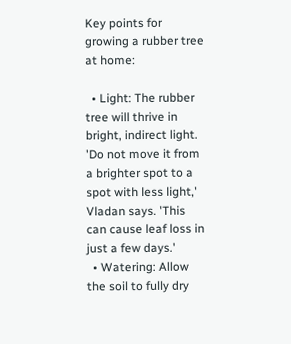Key points for growing a rubber tree at home:

  • Light: The rubber tree will thrive in bright, indirect light. 'Do not move it from a brighter spot to a spot with less light,' Vladan says. 'This can cause leaf loss in just a few days.'
  • Watering: Allow the soil to fully dry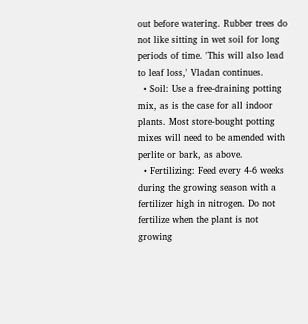out before watering. Rubber trees do not like sitting in wet soil for long periods of time. 'This will also lead to leaf loss,' Vladan continues.
  • Soil: Use a free-draining potting mix, as is the case for all indoor plants. Most store-bought potting mixes will need to be amended with perlite or bark, as above.
  • Fertilizing: Feed every 4-6 weeks during the growing season with a fertilizer high in nitrogen. Do not fertilize when the plant is not growing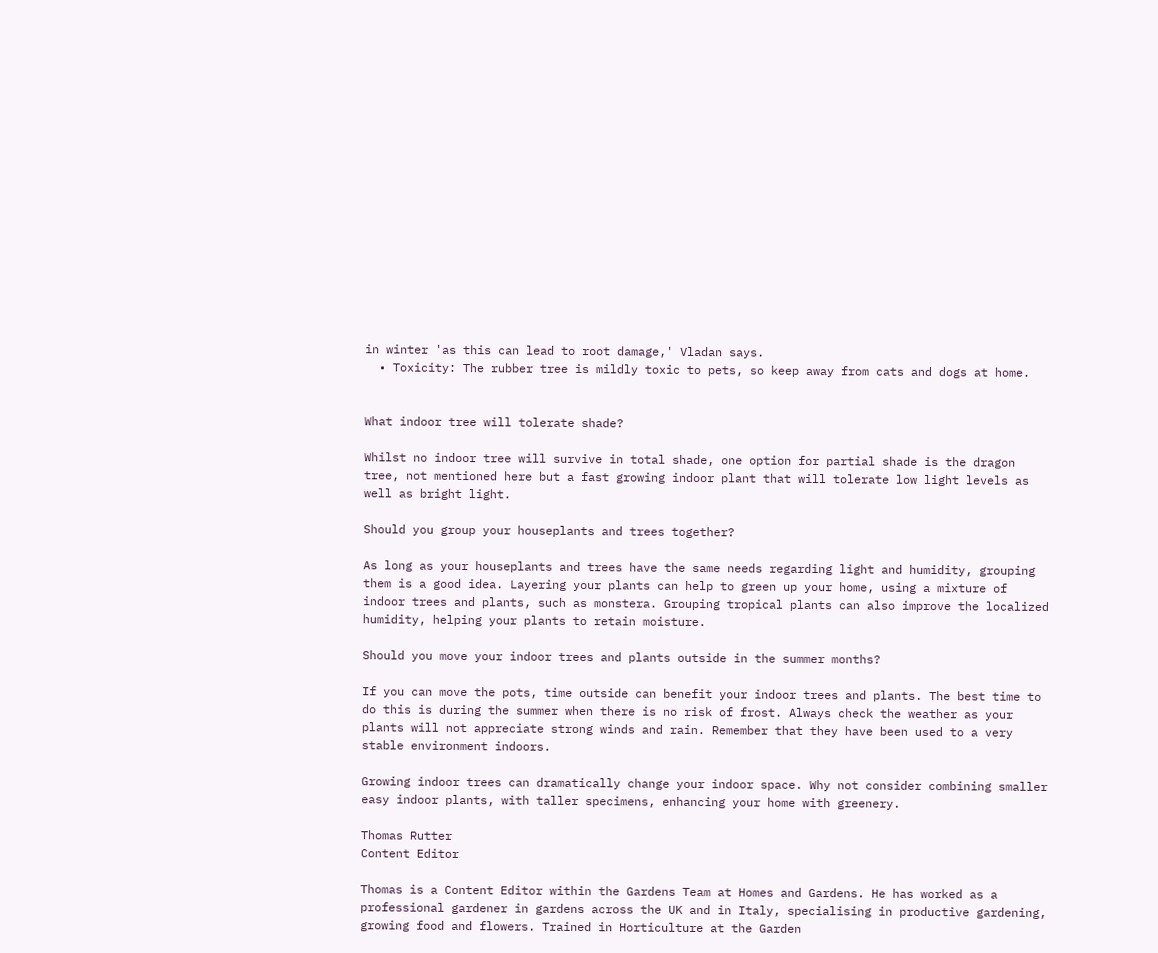in winter 'as this can lead to root damage,' Vladan says.
  • Toxicity: The rubber tree is mildly toxic to pets, so keep away from cats and dogs at home.


What indoor tree will tolerate shade?

Whilst no indoor tree will survive in total shade, one option for partial shade is the dragon tree, not mentioned here but a fast growing indoor plant that will tolerate low light levels as well as bright light.

Should you group your houseplants and trees together?

As long as your houseplants and trees have the same needs regarding light and humidity, grouping them is a good idea. Layering your plants can help to green up your home, using a mixture of indoor trees and plants, such as monstera. Grouping tropical plants can also improve the localized humidity, helping your plants to retain moisture.

Should you move your indoor trees and plants outside in the summer months?

If you can move the pots, time outside can benefit your indoor trees and plants. The best time to do this is during the summer when there is no risk of frost. Always check the weather as your plants will not appreciate strong winds and rain. Remember that they have been used to a very stable environment indoors.

Growing indoor trees can dramatically change your indoor space. Why not consider combining smaller easy indoor plants, with taller specimens, enhancing your home with greenery.

Thomas Rutter
Content Editor

Thomas is a Content Editor within the Gardens Team at Homes and Gardens. He has worked as a professional gardener in gardens across the UK and in Italy, specialising in productive gardening, growing food and flowers. Trained in Horticulture at the Garden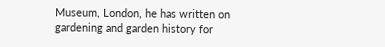Museum, London, he has written on gardening and garden history for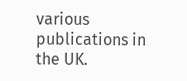various publications in the UK.